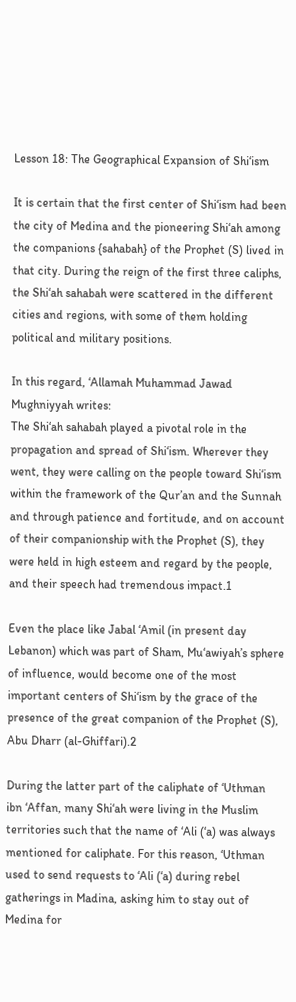Lesson 18: The Geographical Expansion of Shi‘ism

It is certain that the first center of Shi‘ism had been the city of Medina and the pioneering Shi‘ah among the companions {sahabah} of the Prophet (S) lived in that city. During the reign of the first three caliphs, the Shi‘ah sahabah were scattered in the different cities and regions, with some of them holding political and military positions.

In this regard, ‘Allamah Muhammad Jawad Mughniyyah writes:
The Shi‘ah sahabah played a pivotal role in the propagation and spread of Shi‘ism. Wherever they went, they were calling on the people toward Shi‘ism within the framework of the Qur’an and the Sunnah and through patience and fortitude, and on account of their companionship with the Prophet (S), they were held in high esteem and regard by the people, and their speech had tremendous impact.1

Even the place like Jabal ‘Amil (in present day Lebanon) which was part of Sham, Mu‘awiyah’s sphere of influence, would become one of the most important centers of Shi‘ism by the grace of the presence of the great companion of the Prophet (S), Abu Dharr (al-Ghiffari).2

During the latter part of the caliphate of ‘Uthman ibn ‘Affan, many Shi‘ah were living in the Muslim territories such that the name of ‘Ali (‘a) was always mentioned for caliphate. For this reason, ‘Uthman used to send requests to ‘Ali (‘a) during rebel gatherings in Madina, asking him to stay out of Medina for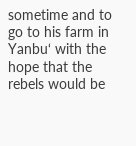sometime and to go to his farm in Yanbu‘ with the hope that the rebels would be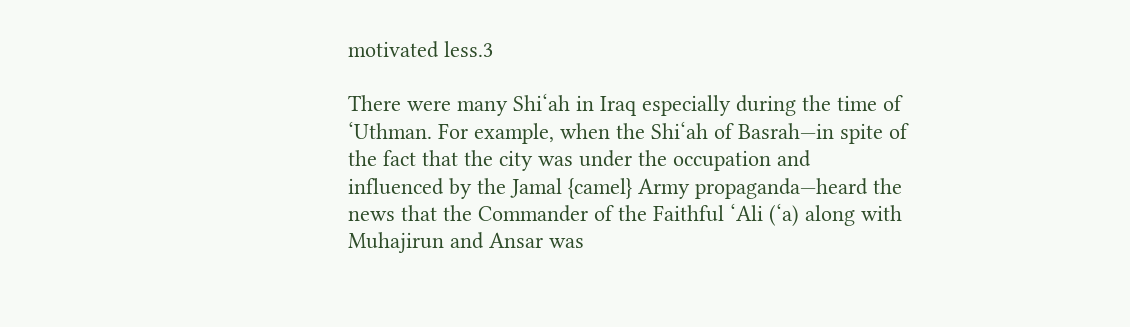motivated less.3

There were many Shi‘ah in Iraq especially during the time of ‘Uthman. For example, when the Shi‘ah of Basrah—in spite of the fact that the city was under the occupation and influenced by the Jamal {camel} Army propaganda—heard the news that the Commander of the Faithful ‘Ali (‘a) along with Muhajirun and Ansar was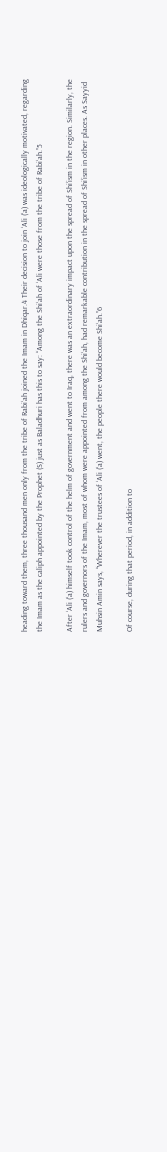heading toward them, three thousand men only from the tribe of Rabi‘ah joined the Imam in Dhiqar.4 Their decision to join ‘Ali (‘a) was ideologically motivated, regarding the Imam as the caliph appointed by the Prophet (S) just as Baladhuri has this to say: “Among the Shi‘ah of ‘Ali were those from the tribe of Rabi‘ah.”5

After ‘Ali (‘a) himself took control of the helm of government and went to Iraq, there was an extraordinary impact upon the spread of Shi‘ism in the region. Similarly, the rulers and governors of the Imam, most of whom were appointed from among the Shi‘ah, had remarkable contribution in the spread of Shi‘ism in other places. As Sayyid Muhsin Amin says, “Wherever the trustees of ‘Ali (‘a) went, the people there would become Shi‘ah.”6

Of course, during that period, in addition to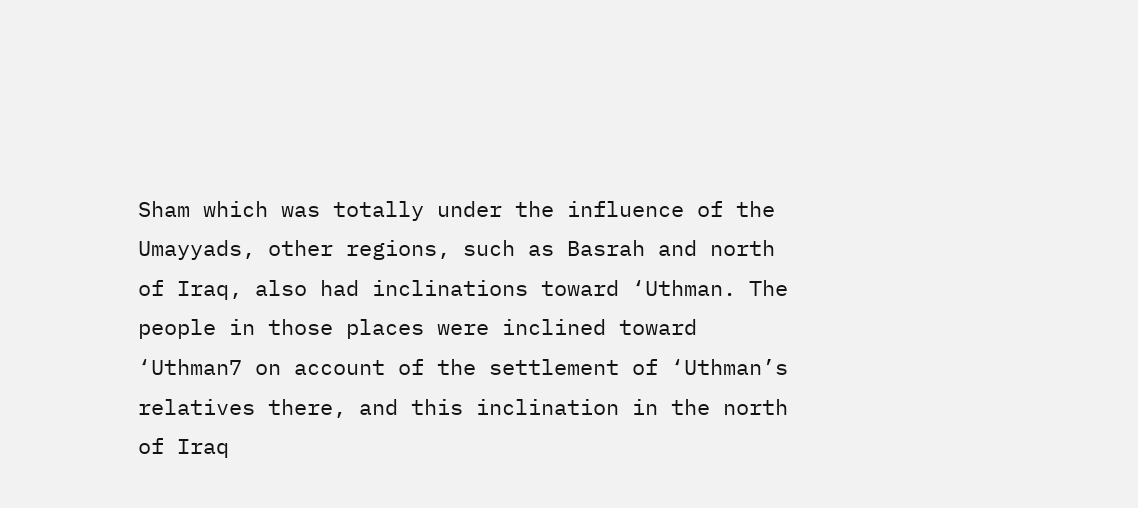Sham which was totally under the influence of the Umayyads, other regions, such as Basrah and north of Iraq, also had inclinations toward ‘Uthman. The people in those places were inclined toward ‘Uthman7 on account of the settlement of ‘Uthman’s relatives there, and this inclination in the north of Iraq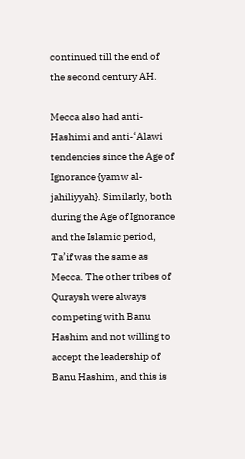continued till the end of the second century AH.

Mecca also had anti-Hashimi and anti-‘Alawi tendencies since the Age of Ignorance {yamw al-jahiliyyah}. Similarly, both during the Age of Ignorance and the Islamic period, Ta’if was the same as Mecca. The other tribes of Quraysh were always competing with Banu Hashim and not willing to accept the leadership of Banu Hashim, and this is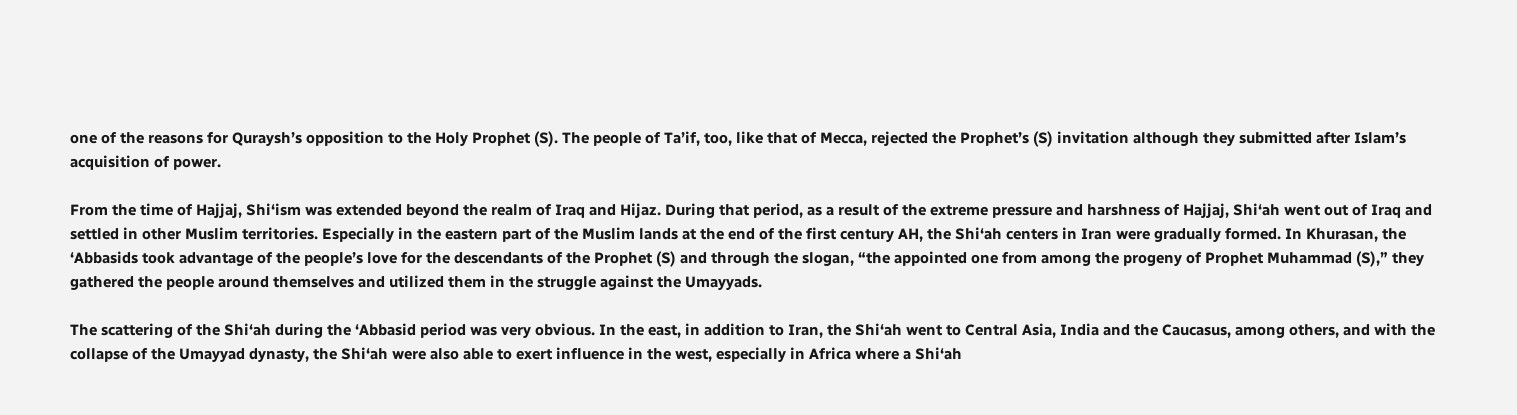one of the reasons for Quraysh’s opposition to the Holy Prophet (S). The people of Ta’if, too, like that of Mecca, rejected the Prophet’s (S) invitation although they submitted after Islam’s acquisition of power.

From the time of Hajjaj, Shi‘ism was extended beyond the realm of Iraq and Hijaz. During that period, as a result of the extreme pressure and harshness of Hajjaj, Shi‘ah went out of Iraq and settled in other Muslim territories. Especially in the eastern part of the Muslim lands at the end of the first century AH, the Shi‘ah centers in Iran were gradually formed. In Khurasan, the ‘Abbasids took advantage of the people’s love for the descendants of the Prophet (S) and through the slogan, “the appointed one from among the progeny of Prophet Muhammad (S),” they gathered the people around themselves and utilized them in the struggle against the Umayyads.

The scattering of the Shi‘ah during the ‘Abbasid period was very obvious. In the east, in addition to Iran, the Shi‘ah went to Central Asia, India and the Caucasus, among others, and with the collapse of the Umayyad dynasty, the Shi‘ah were also able to exert influence in the west, especially in Africa where a Shi‘ah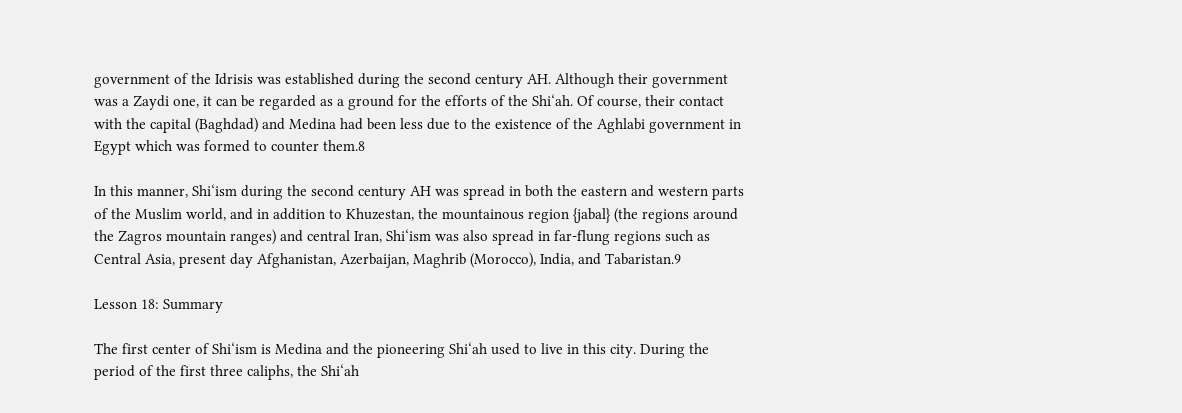government of the Idrisis was established during the second century AH. Although their government was a Zaydi one, it can be regarded as a ground for the efforts of the Shi‘ah. Of course, their contact with the capital (Baghdad) and Medina had been less due to the existence of the Aghlabi government in Egypt which was formed to counter them.8

In this manner, Shi‘ism during the second century AH was spread in both the eastern and western parts of the Muslim world, and in addition to Khuzestan, the mountainous region {jabal} (the regions around the Zagros mountain ranges) and central Iran, Shi‘ism was also spread in far-flung regions such as Central Asia, present day Afghanistan, Azerbaijan, Maghrib (Morocco), India, and Tabaristan.9

Lesson 18: Summary

The first center of Shi‘ism is Medina and the pioneering Shi‘ah used to live in this city. During the period of the first three caliphs, the Shi‘ah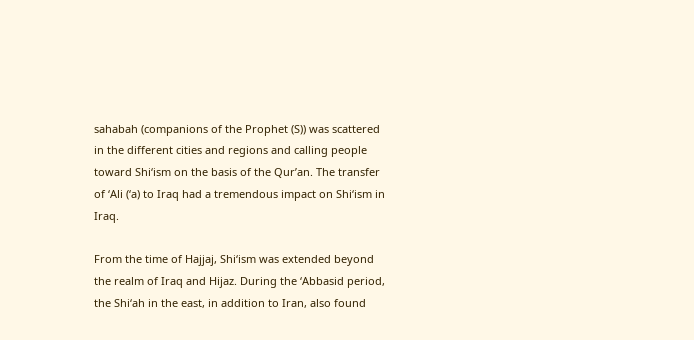sahabah (companions of the Prophet (S)) was scattered in the different cities and regions and calling people toward Shi‘ism on the basis of the Qur’an. The transfer of ‘Ali (‘a) to Iraq had a tremendous impact on Shi‘ism in Iraq.

From the time of Hajjaj, Shi‘ism was extended beyond the realm of Iraq and Hijaz. During the ‘Abbasid period, the Shi‘ah in the east, in addition to Iran, also found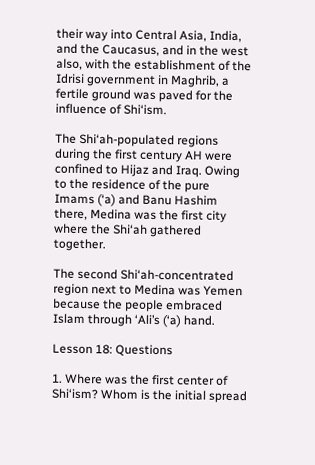their way into Central Asia, India, and the Caucasus, and in the west also, with the establishment of the Idrisi government in Maghrib, a fertile ground was paved for the influence of Shi‘ism.

The Shi‘ah-populated regions during the first century AH were confined to Hijaz and Iraq. Owing to the residence of the pure Imams (‘a) and Banu Hashim there, Medina was the first city where the Shi‘ah gathered together.

The second Shi‘ah-concentrated region next to Medina was Yemen because the people embraced Islam through ‘Ali’s (‘a) hand.

Lesson 18: Questions

1. Where was the first center of Shi‘ism? Whom is the initial spread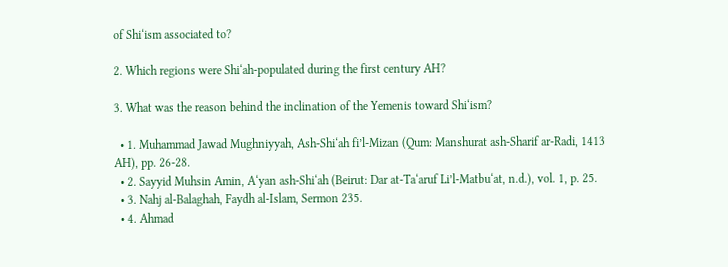of Shi‘ism associated to?

2. Which regions were Shi‘ah-populated during the first century AH?

3. What was the reason behind the inclination of the Yemenis toward Shi‘ism?

  • 1. Muhammad Jawad Mughniyyah, Ash-Shi‘ah fi’l-Mizan (Qum: Manshurat ash-Sharif ar-Radi, 1413 AH), pp. 26-28.
  • 2. Sayyid Muhsin Amin, A‘yan ash-Shi‘ah (Beirut: Dar at-Ta‘aruf Li’l-Matbu‘at, n.d.), vol. 1, p. 25.
  • 3. Nahj al-Balaghah, Faydh al-Islam, Sermon 235.
  • 4. Ahmad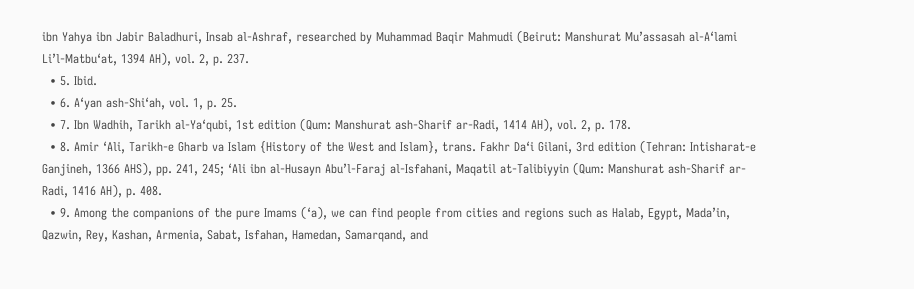ibn Yahya ibn Jabir Baladhuri, Insab al-Ashraf, researched by Muhammad Baqir Mahmudi (Beirut: Manshurat Mu’assasah al-A‘lami Li’l-Matbu‘at, 1394 AH), vol. 2, p. 237.
  • 5. Ibid.
  • 6. A‘yan ash-Shi‘ah, vol. 1, p. 25.
  • 7. Ibn Wadhih, Tarikh al-Ya‘qubi, 1st edition (Qum: Manshurat ash-Sharif ar-Radi, 1414 AH), vol. 2, p. 178.
  • 8. Amir ‘Ali, Tarikh-e Gharb va Islam {History of the West and Islam}, trans. Fakhr Da‘i Gilani, 3rd edition (Tehran: Intisharat-e Ganjineh, 1366 AHS), pp. 241, 245; ‘Ali ibn al-Husayn Abu’l-Faraj al-Isfahani, Maqatil at-Talibiyyin (Qum: Manshurat ash-Sharif ar-Radi, 1416 AH), p. 408.
  • 9. Among the companions of the pure Imams (‘a), we can find people from cities and regions such as Halab, Egypt, Mada’in, Qazwin, Rey, Kashan, Armenia, Sabat, Isfahan, Hamedan, Samarqand, and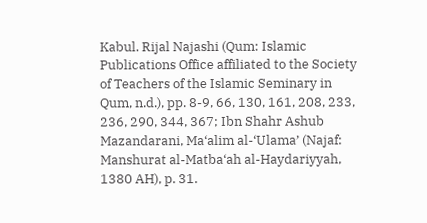Kabul. Rijal Najashi (Qum: Islamic Publications Office affiliated to the Society of Teachers of the Islamic Seminary in Qum, n.d.), pp. 8-9, 66, 130, 161, 208, 233, 236, 290, 344, 367; Ibn Shahr Ashub Mazandarani, Ma‘alim al-‘Ulama’ (Najaf: Manshurat al-Matba‘ah al-Haydariyyah, 1380 AH), p. 31.